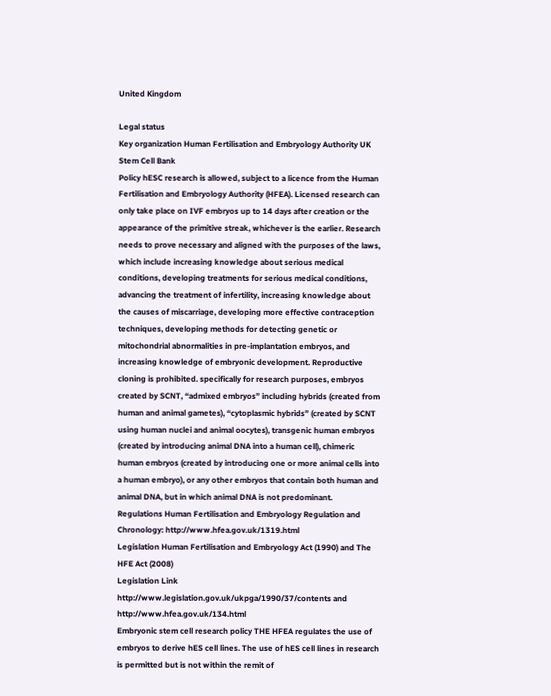United Kingdom

Legal status
Key organization Human Fertilisation and Embryology Authority UK Stem Cell Bank
Policy hESC research is allowed, subject to a licence from the Human Fertilisation and Embryology Authority (HFEA). Licensed research can only take place on IVF embryos up to 14 days after creation or the appearance of the primitive streak, whichever is the earlier. Research needs to prove necessary and aligned with the purposes of the laws, which include increasing knowledge about serious medical conditions, developing treatments for serious medical conditions, advancing the treatment of infertility, increasing knowledge about the causes of miscarriage, developing more effective contraception techniques, developing methods for detecting genetic or mitochondrial abnormalities in pre-implantation embryos, and increasing knowledge of embryonic development. Reproductive cloning is prohibited. specifically for research purposes, embryos created by SCNT, “admixed embryos” including hybrids (created from human and animal gametes), “cytoplasmic hybrids” (created by SCNT using human nuclei and animal oocytes), transgenic human embryos (created by introducing animal DNA into a human cell), chimeric human embryos (created by introducing one or more animal cells into a human embryo), or any other embryos that contain both human and animal DNA, but in which animal DNA is not predominant.
Regulations Human Fertilisation and Embryology Regulation and Chronology: http://www.hfea.gov.uk/1319.html
Legislation Human Fertilisation and Embryology Act (1990) and The HFE Act (2008)
Legislation Link http://www.legislation.gov.uk/ukpga/1990/37/contents and http://www.hfea.gov.uk/134.html
Embryonic stem cell research policy THE HFEA regulates the use of embryos to derive hES cell lines. The use of hES cell lines in research is permitted but is not within the remit of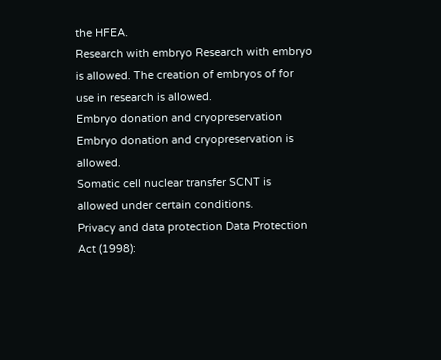the HFEA.
Research with embryo Research with embryo is allowed. The creation of embryos of for use in research is allowed.
Embryo donation and cryopreservation Embryo donation and cryopreservation is allowed.
Somatic cell nuclear transfer SCNT is allowed under certain conditions.
Privacy and data protection Data Protection Act (1998):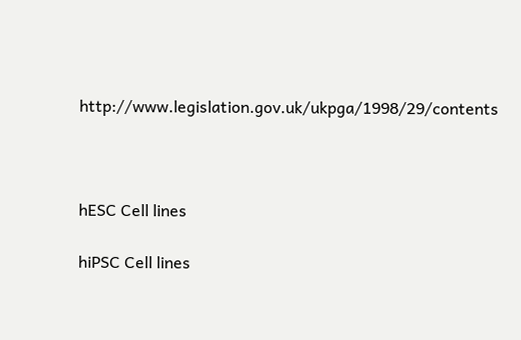http://www.legislation.gov.uk/ukpga/1998/29/contents



hESC Cell lines

hiPSC Cell lines